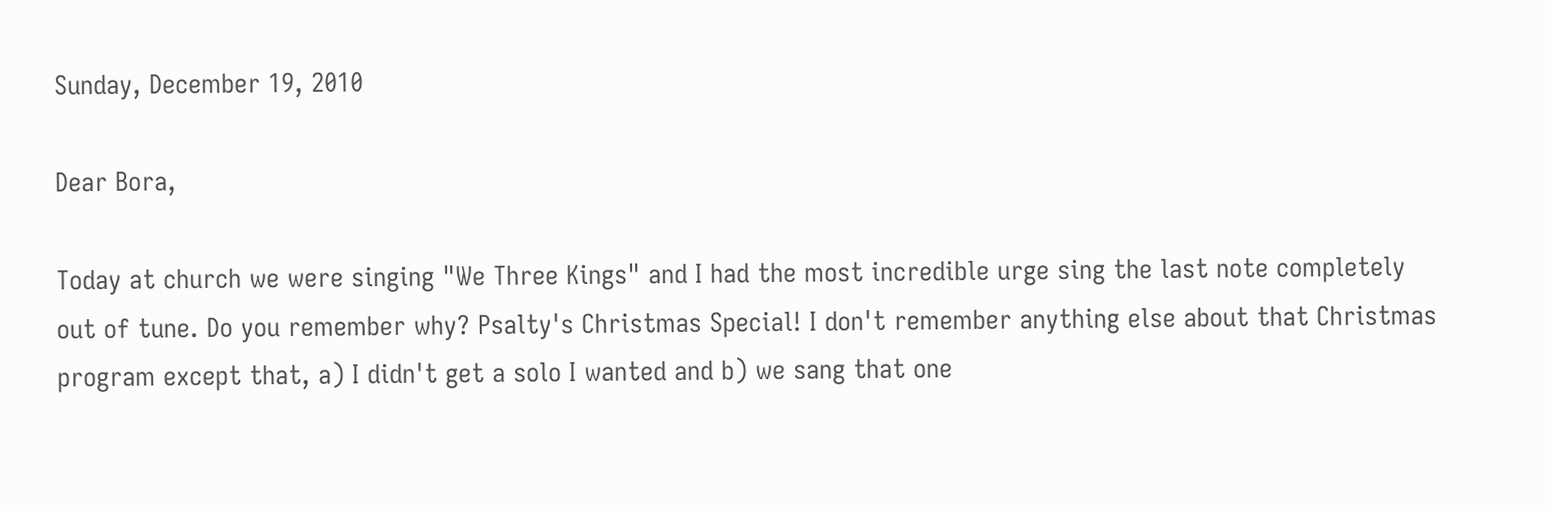Sunday, December 19, 2010

Dear Bora,

Today at church we were singing "We Three Kings" and I had the most incredible urge sing the last note completely out of tune. Do you remember why? Psalty's Christmas Special! I don't remember anything else about that Christmas program except that, a) I didn't get a solo I wanted and b) we sang that one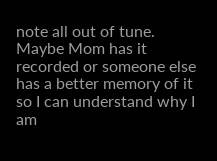note all out of tune. Maybe Mom has it recorded or someone else has a better memory of it so I can understand why I am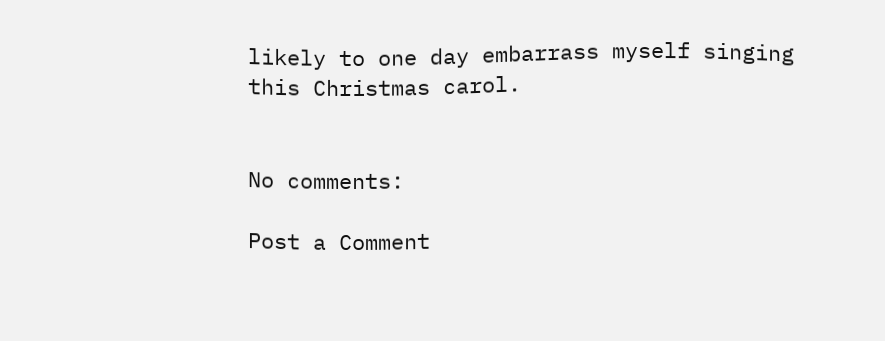likely to one day embarrass myself singing this Christmas carol.


No comments:

Post a Comment